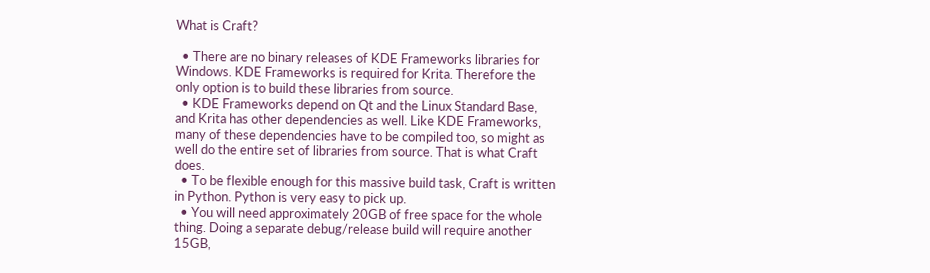What is Craft?

  • There are no binary releases of KDE Frameworks libraries for Windows. KDE Frameworks is required for Krita. Therefore the only option is to build these libraries from source.
  • KDE Frameworks depend on Qt and the Linux Standard Base, and Krita has other dependencies as well. Like KDE Frameworks, many of these dependencies have to be compiled too, so might as well do the entire set of libraries from source. That is what Craft does.
  • To be flexible enough for this massive build task, Craft is written in Python. Python is very easy to pick up.
  • You will need approximately 20GB of free space for the whole thing. Doing a separate debug/release build will require another 15GB,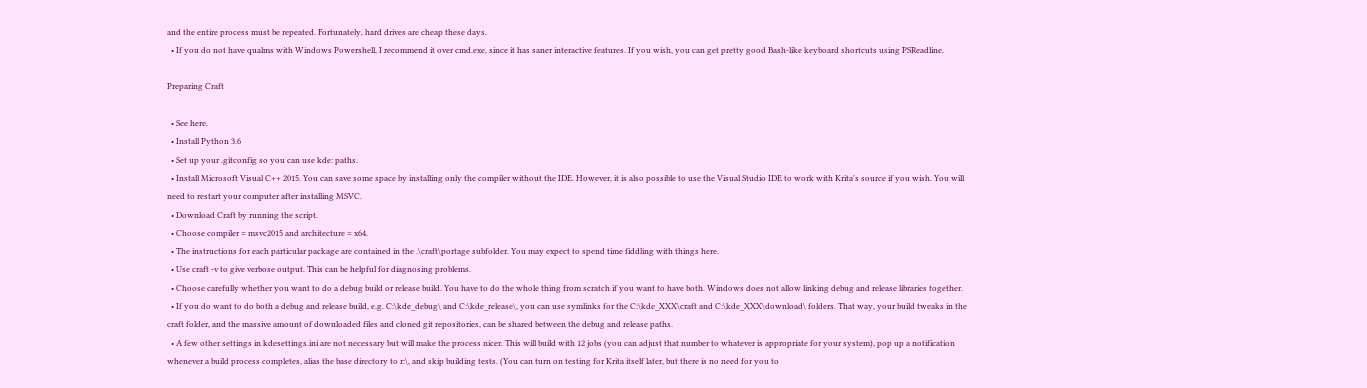and the entire process must be repeated. Fortunately, hard drives are cheap these days.
  • If you do not have qualms with Windows Powershell, I recommend it over cmd.exe, since it has saner interactive features. If you wish, you can get pretty good Bash-like keyboard shortcuts using PSReadline.

Preparing Craft

  • See here.
  • Install Python 3.6
  • Set up your .gitconfig so you can use kde: paths.
  • Install Microsoft Visual C++ 2015. You can save some space by installing only the compiler without the IDE. However, it is also possible to use the Visual Studio IDE to work with Krita's source if you wish. You will need to restart your computer after installing MSVC.
  • Download Craft by running the script.
  • Choose compiler = msvc2015 and architecture = x64.
  • The instructions for each particular package are contained in the .\craft\portage subfolder. You may expect to spend time fiddling with things here.
  • Use craft -v to give verbose output. This can be helpful for diagnosing problems.
  • Choose carefully whether you want to do a debug build or release build. You have to do the whole thing from scratch if you want to have both. Windows does not allow linking debug and release libraries together.
  • If you do want to do both a debug and release build, e.g. C:\kde_debug\ and C:\kde_release\, you can use symlinks for the C:\kde_XXX\craft and C:\kde_XXX\download\ folders. That way, your build tweaks in the craft folder, and the massive amount of downloaded files and cloned git repositories, can be shared between the debug and release paths.
  • A few other settings in kdesettings.ini are not necessary but will make the process nicer. This will build with 12 jobs (you can adjust that number to whatever is appropriate for your system), pop up a notification whenever a build process completes, alias the base directory to r:\, and skip building tests. (You can turn on testing for Krita itself later, but there is no need for you to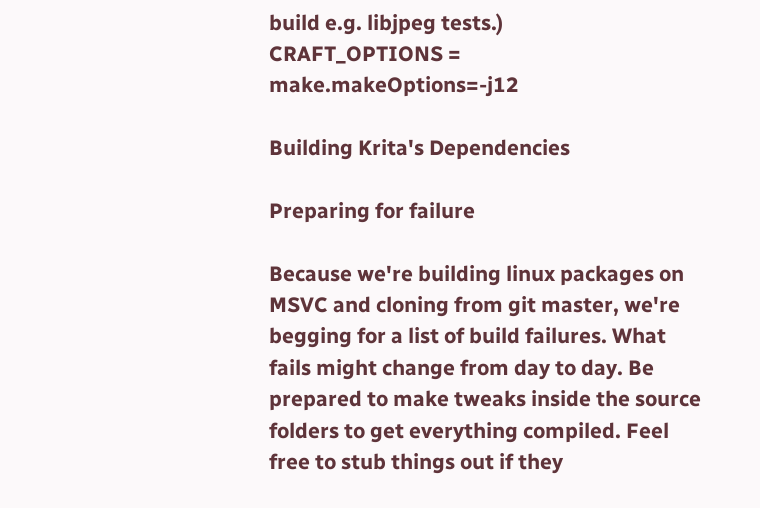build e.g. libjpeg tests.)
CRAFT_OPTIONS = make.makeOptions=-j12

Building Krita's Dependencies

Preparing for failure

Because we're building linux packages on MSVC and cloning from git master, we're begging for a list of build failures. What fails might change from day to day. Be prepared to make tweaks inside the source folders to get everything compiled. Feel free to stub things out if they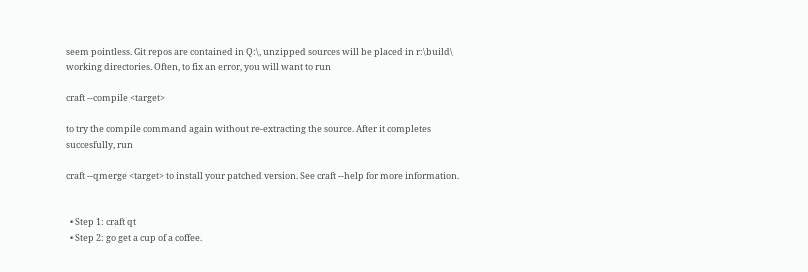seem pointless. Git repos are contained in Q:\, unzipped sources will be placed in r:\build\ working directories. Often, to fix an error, you will want to run

craft --compile <target>

to try the compile command again without re-extracting the source. After it completes succesfully, run

craft --qmerge <target> to install your patched version. See craft --help for more information.


  • Step 1: craft qt
  • Step 2: go get a cup of a coffee.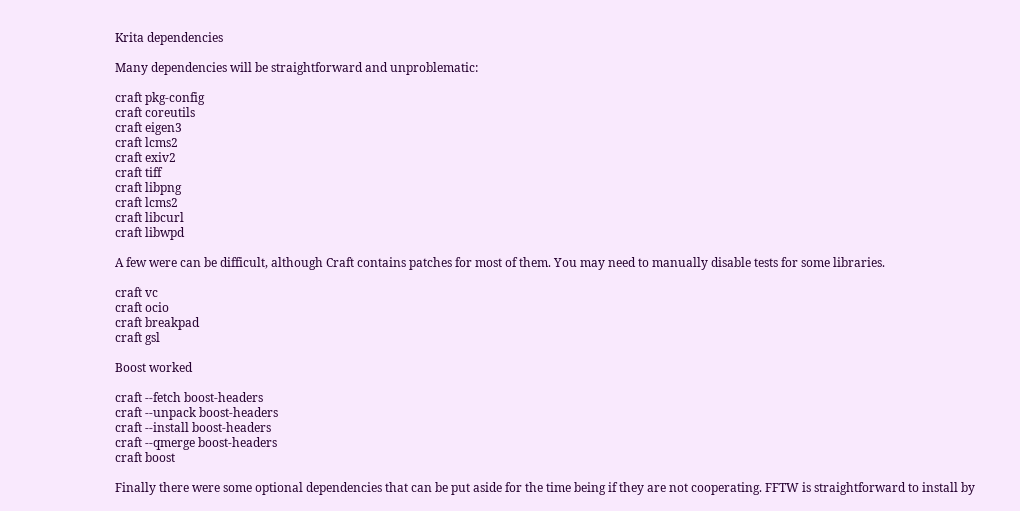Krita dependencies

Many dependencies will be straightforward and unproblematic:

craft pkg-config
craft coreutils
craft eigen3
craft lcms2
craft exiv2
craft tiff
craft libpng
craft lcms2
craft libcurl
craft libwpd

A few were can be difficult, although Craft contains patches for most of them. You may need to manually disable tests for some libraries.

craft vc
craft ocio
craft breakpad
craft gsl

Boost worked

craft --fetch boost-headers
craft --unpack boost-headers
craft --install boost-headers
craft --qmerge boost-headers
craft boost

Finally there were some optional dependencies that can be put aside for the time being if they are not cooperating. FFTW is straightforward to install by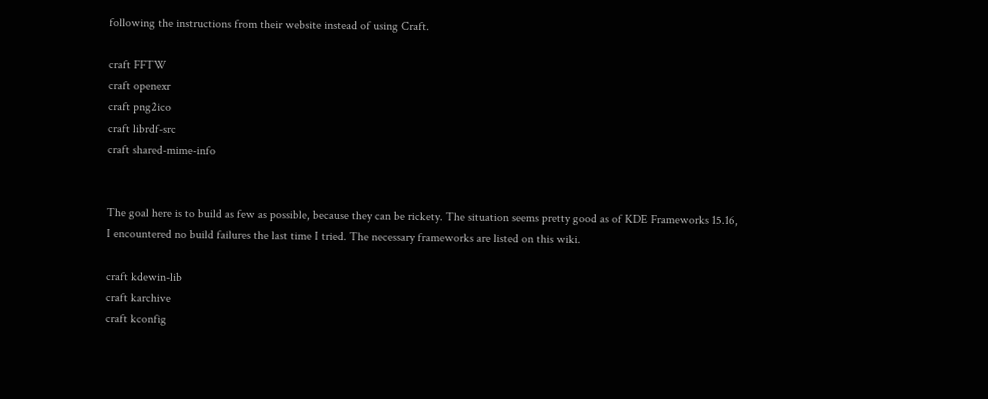following the instructions from their website instead of using Craft.

craft FFTW
craft openexr
craft png2ico
craft librdf-src
craft shared-mime-info


The goal here is to build as few as possible, because they can be rickety. The situation seems pretty good as of KDE Frameworks 15.16, I encountered no build failures the last time I tried. The necessary frameworks are listed on this wiki.

craft kdewin-lib
craft karchive
craft kconfig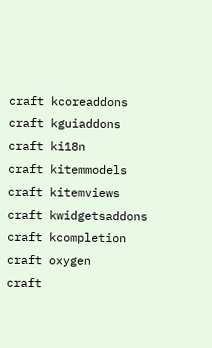craft kcoreaddons
craft kguiaddons
craft ki18n
craft kitemmodels
craft kitemviews
craft kwidgetsaddons
craft kcompletion
craft oxygen
craft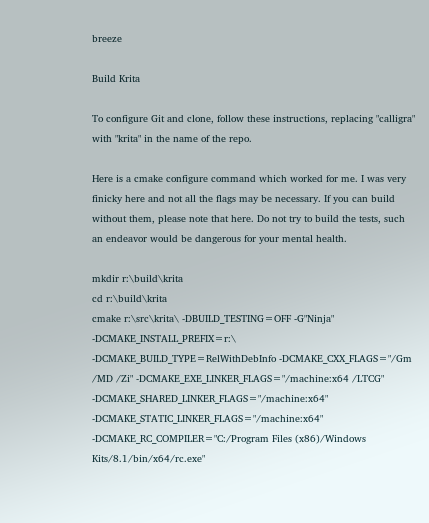breeze

Build Krita

To configure Git and clone, follow these instructions, replacing "calligra" with "krita" in the name of the repo.

Here is a cmake configure command which worked for me. I was very finicky here and not all the flags may be necessary. If you can build without them, please note that here. Do not try to build the tests, such an endeavor would be dangerous for your mental health.

mkdir r:\build\krita
cd r:\build\krita
cmake r:\src\krita\ -DBUILD_TESTING=OFF -G"Ninja" -DCMAKE_INSTALL_PREFIX=r:\ -DCMAKE_BUILD_TYPE=RelWithDebInfo -DCMAKE_CXX_FLAGS="/Gm /MD /Zi" -DCMAKE_EXE_LINKER_FLAGS="/machine:x64 /LTCG" -DCMAKE_SHARED_LINKER_FLAGS="/machine:x64" -DCMAKE_STATIC_LINKER_FLAGS="/machine:x64" -DCMAKE_RC_COMPILER="C:/Program Files (x86)/Windows Kits/8.1/bin/x64/rc.exe"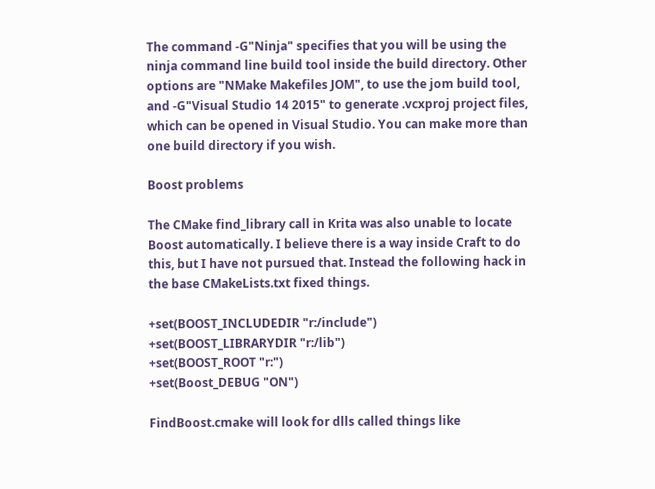The command -G"Ninja" specifies that you will be using the ninja command line build tool inside the build directory. Other options are "NMake Makefiles JOM", to use the jom build tool, and -G"Visual Studio 14 2015" to generate .vcxproj project files, which can be opened in Visual Studio. You can make more than one build directory if you wish.

Boost problems

The CMake find_library call in Krita was also unable to locate Boost automatically. I believe there is a way inside Craft to do this, but I have not pursued that. Instead the following hack in the base CMakeLists.txt fixed things.

+set(BOOST_INCLUDEDIR "r:/include")
+set(BOOST_LIBRARYDIR "r:/lib")
+set(BOOST_ROOT "r:")
+set(Boost_DEBUG "ON")

FindBoost.cmake will look for dlls called things like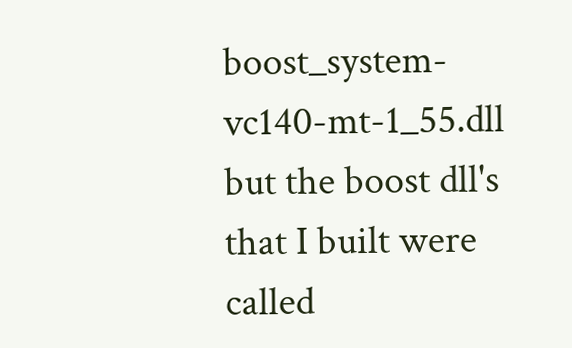boost_system-vc140-mt-1_55.dll but the boost dll's that I built were called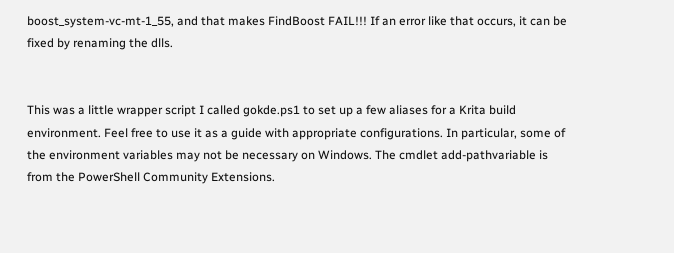boost_system-vc-mt-1_55, and that makes FindBoost FAIL!!! If an error like that occurs, it can be fixed by renaming the dlls.


This was a little wrapper script I called gokde.ps1 to set up a few aliases for a Krita build environment. Feel free to use it as a guide with appropriate configurations. In particular, some of the environment variables may not be necessary on Windows. The cmdlet add-pathvariable is from the PowerShell Community Extensions.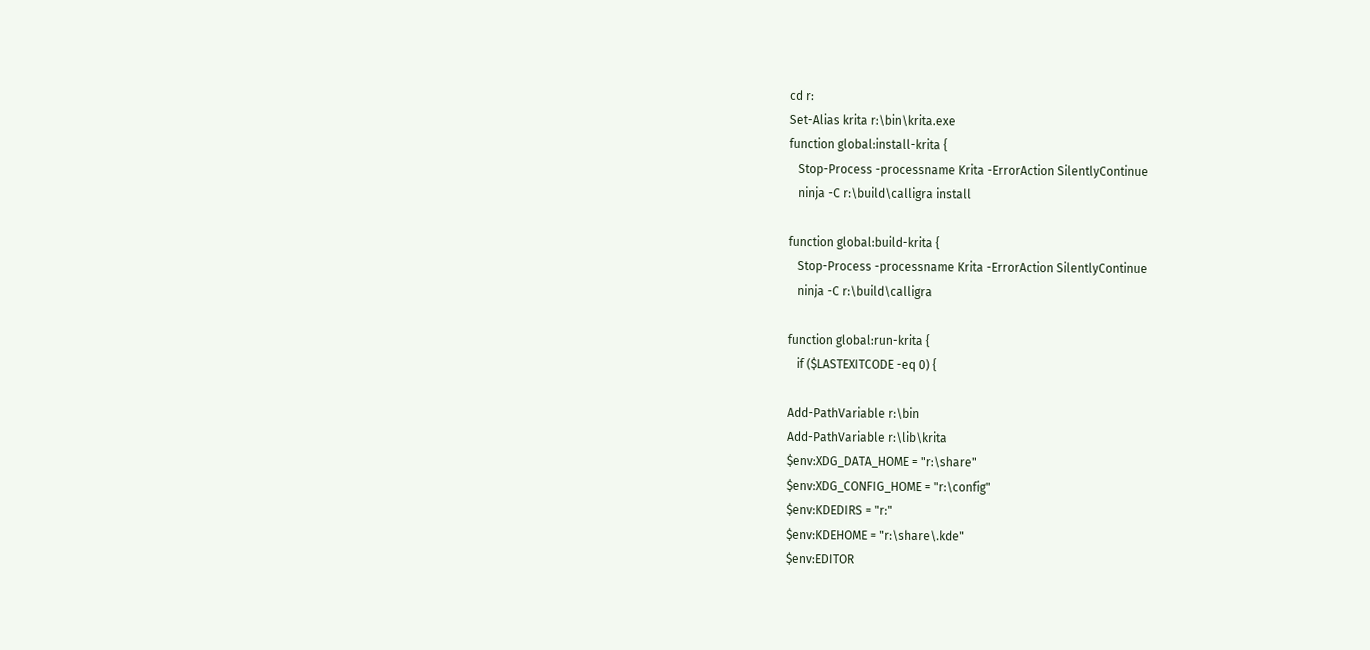cd r:
Set-Alias krita r:\bin\krita.exe
function global:install-krita {
   Stop-Process -processname Krita -ErrorAction SilentlyContinue
   ninja -C r:\build\calligra install

function global:build-krita {
   Stop-Process -processname Krita -ErrorAction SilentlyContinue
   ninja -C r:\build\calligra

function global:run-krita {
   if ($LASTEXITCODE -eq 0) {

Add-PathVariable r:\bin
Add-PathVariable r:\lib\krita
$env:XDG_DATA_HOME = "r:\share"
$env:XDG_CONFIG_HOME = "r:\config"
$env:KDEDIRS = "r:"
$env:KDEHOME = "r:\share\.kde"
$env:EDITOR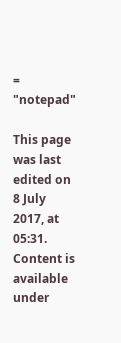= "notepad"

This page was last edited on 8 July 2017, at 05:31. Content is available under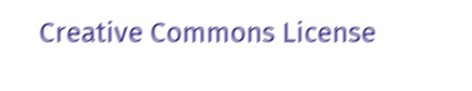Creative Commons License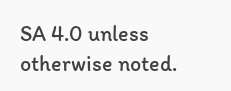SA 4.0 unless otherwise noted.